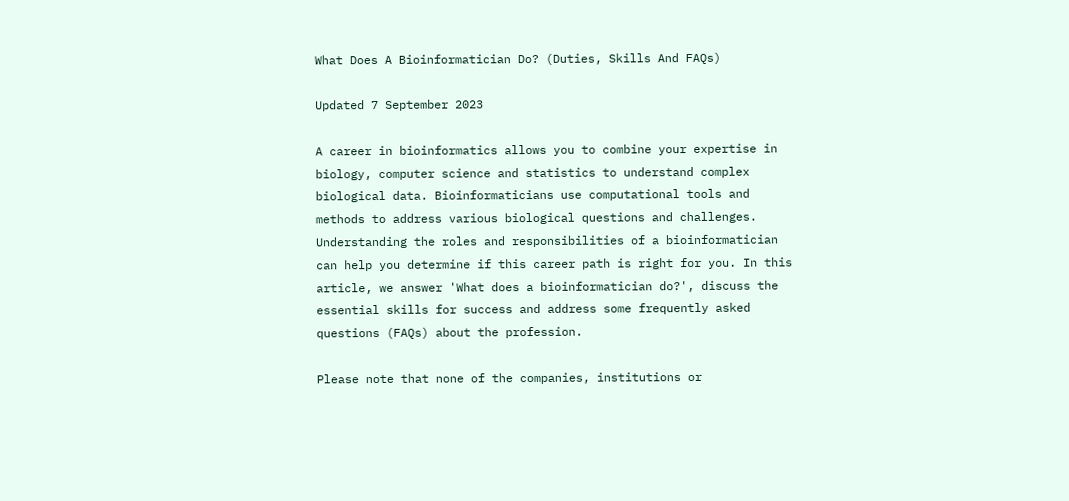What Does A Bioinformatician Do? (Duties, Skills And FAQs)

Updated 7 September 2023

A career in bioinformatics allows you to combine your expertise in biology, computer science and statistics to understand complex biological data. Bioinformaticians use computational tools and methods to address various biological questions and challenges. Understanding the roles and responsibilities of a bioinformatician can help you determine if this career path is right for you. In this article, we answer 'What does a bioinformatician do?', discuss the essential skills for success and address some frequently asked questions (FAQs) about the profession.

Please note that none of the companies, institutions or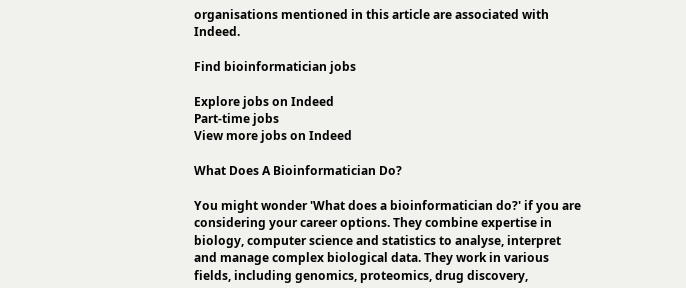organisations mentioned in this article are associated with Indeed.

Find bioinformatician jobs

Explore jobs on Indeed
Part-time jobs
View more jobs on Indeed

What Does A Bioinformatician Do?

You might wonder 'What does a bioinformatician do?' if you are considering your career options. They combine expertise in biology, computer science and statistics to analyse, interpret and manage complex biological data. They work in various fields, including genomics, proteomics, drug discovery,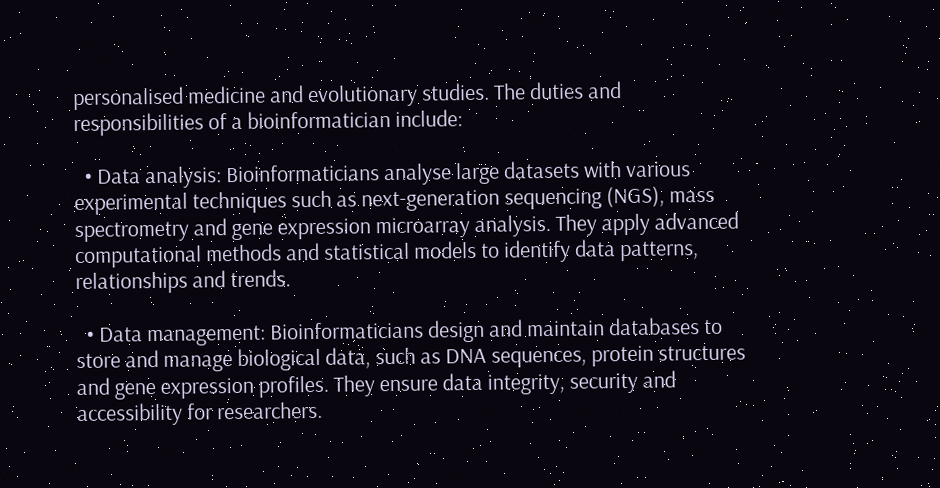personalised medicine and evolutionary studies. The duties and responsibilities of a bioinformatician include:

  • Data analysis: Bioinformaticians analyse large datasets with various experimental techniques such as next-generation sequencing (NGS), mass spectrometry and gene expression microarray analysis. They apply advanced computational methods and statistical models to identify data patterns, relationships and trends.

  • Data management: Bioinformaticians design and maintain databases to store and manage biological data, such as DNA sequences, protein structures and gene expression profiles. They ensure data integrity, security and accessibility for researchers.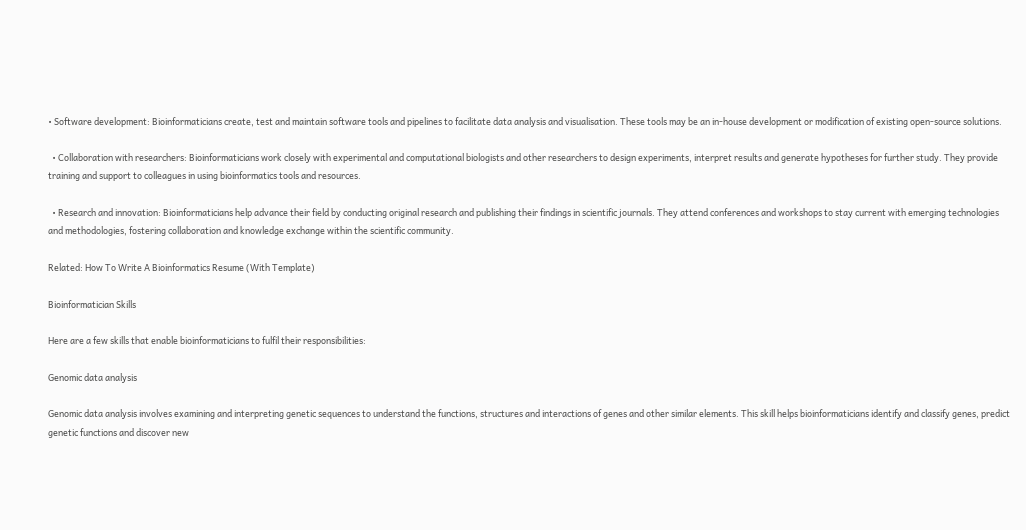• Software development: Bioinformaticians create, test and maintain software tools and pipelines to facilitate data analysis and visualisation. These tools may be an in-house development or modification of existing open-source solutions.

  • Collaboration with researchers: Bioinformaticians work closely with experimental and computational biologists and other researchers to design experiments, interpret results and generate hypotheses for further study. They provide training and support to colleagues in using bioinformatics tools and resources.

  • Research and innovation: Bioinformaticians help advance their field by conducting original research and publishing their findings in scientific journals. They attend conferences and workshops to stay current with emerging technologies and methodologies, fostering collaboration and knowledge exchange within the scientific community.

Related: How To Write A Bioinformatics Resume (With Template)

Bioinformatician Skills

Here are a few skills that enable bioinformaticians to fulfil their responsibilities:

Genomic data analysis

Genomic data analysis involves examining and interpreting genetic sequences to understand the functions, structures and interactions of genes and other similar elements. This skill helps bioinformaticians identify and classify genes, predict genetic functions and discover new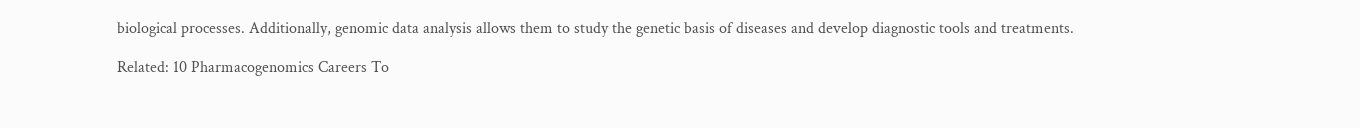biological processes. Additionally, genomic data analysis allows them to study the genetic basis of diseases and develop diagnostic tools and treatments.

Related: 10 Pharmacogenomics Careers To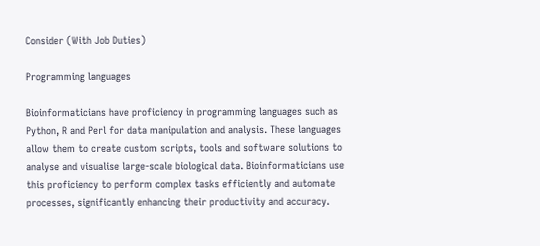Consider (With Job Duties)

Programming languages

Bioinformaticians have proficiency in programming languages such as Python, R and Perl for data manipulation and analysis. These languages allow them to create custom scripts, tools and software solutions to analyse and visualise large-scale biological data. Bioinformaticians use this proficiency to perform complex tasks efficiently and automate processes, significantly enhancing their productivity and accuracy.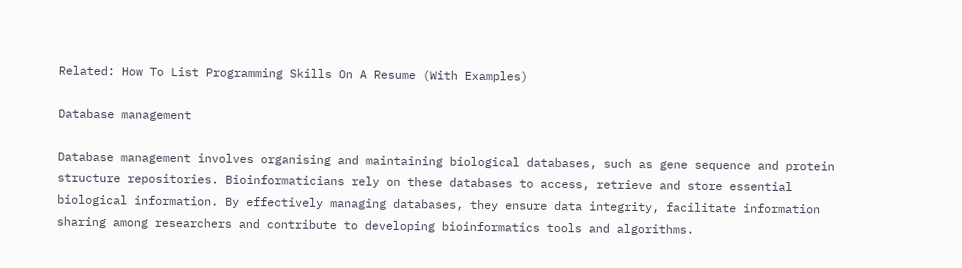Related: How To List Programming Skills On A Resume (With Examples)

Database management

Database management involves organising and maintaining biological databases, such as gene sequence and protein structure repositories. Bioinformaticians rely on these databases to access, retrieve and store essential biological information. By effectively managing databases, they ensure data integrity, facilitate information sharing among researchers and contribute to developing bioinformatics tools and algorithms.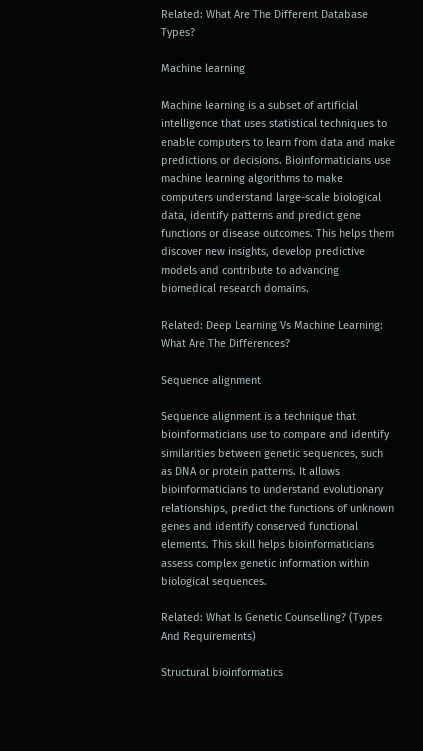Related: What Are The Different Database Types?

Machine learning

Machine learning is a subset of artificial intelligence that uses statistical techniques to enable computers to learn from data and make predictions or decisions. Bioinformaticians use machine learning algorithms to make computers understand large-scale biological data, identify patterns and predict gene functions or disease outcomes. This helps them discover new insights, develop predictive models and contribute to advancing biomedical research domains.

Related: Deep Learning Vs Machine Learning: What Are The Differences?

Sequence alignment

Sequence alignment is a technique that bioinformaticians use to compare and identify similarities between genetic sequences, such as DNA or protein patterns. It allows bioinformaticians to understand evolutionary relationships, predict the functions of unknown genes and identify conserved functional elements. This skill helps bioinformaticians assess complex genetic information within biological sequences.

Related: What Is Genetic Counselling? (Types And Requirements)

Structural bioinformatics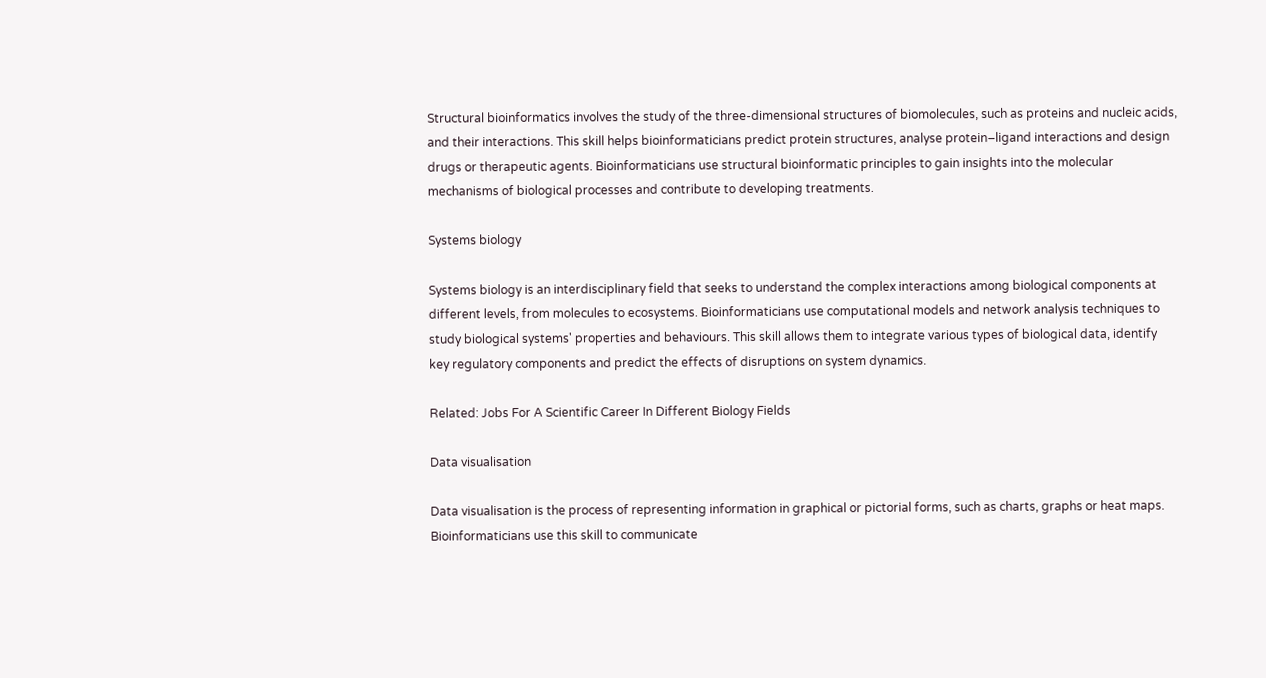Structural bioinformatics involves the study of the three-dimensional structures of biomolecules, such as proteins and nucleic acids, and their interactions. This skill helps bioinformaticians predict protein structures, analyse protein–ligand interactions and design drugs or therapeutic agents. Bioinformaticians use structural bioinformatic principles to gain insights into the molecular mechanisms of biological processes and contribute to developing treatments.

Systems biology

Systems biology is an interdisciplinary field that seeks to understand the complex interactions among biological components at different levels, from molecules to ecosystems. Bioinformaticians use computational models and network analysis techniques to study biological systems' properties and behaviours. This skill allows them to integrate various types of biological data, identify key regulatory components and predict the effects of disruptions on system dynamics.

Related: Jobs For A Scientific Career In Different Biology Fields

Data visualisation

Data visualisation is the process of representing information in graphical or pictorial forms, such as charts, graphs or heat maps. Bioinformaticians use this skill to communicate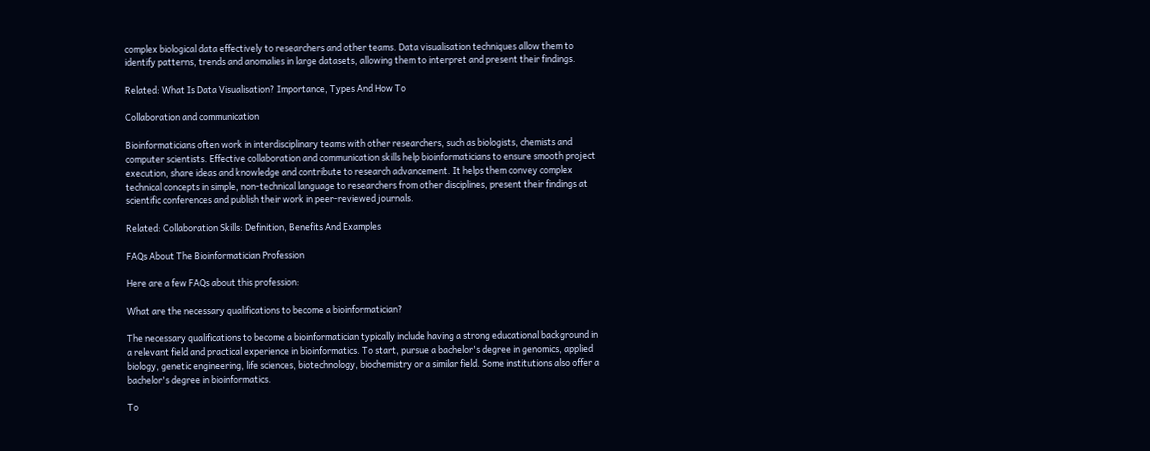complex biological data effectively to researchers and other teams. Data visualisation techniques allow them to identify patterns, trends and anomalies in large datasets, allowing them to interpret and present their findings.

Related: What Is Data Visualisation? Importance, Types And How To

Collaboration and communication

Bioinformaticians often work in interdisciplinary teams with other researchers, such as biologists, chemists and computer scientists. Effective collaboration and communication skills help bioinformaticians to ensure smooth project execution, share ideas and knowledge and contribute to research advancement. It helps them convey complex technical concepts in simple, non-technical language to researchers from other disciplines, present their findings at scientific conferences and publish their work in peer-reviewed journals.

Related: Collaboration Skills: Definition, Benefits And Examples

FAQs About The Bioinformatician Profession

Here are a few FAQs about this profession:

What are the necessary qualifications to become a bioinformatician?

The necessary qualifications to become a bioinformatician typically include having a strong educational background in a relevant field and practical experience in bioinformatics. To start, pursue a bachelor's degree in genomics, applied biology, genetic engineering, life sciences, biotechnology, biochemistry or a similar field. Some institutions also offer a bachelor's degree in bioinformatics.

To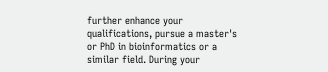further enhance your qualifications, pursue a master's or PhD in bioinformatics or a similar field. During your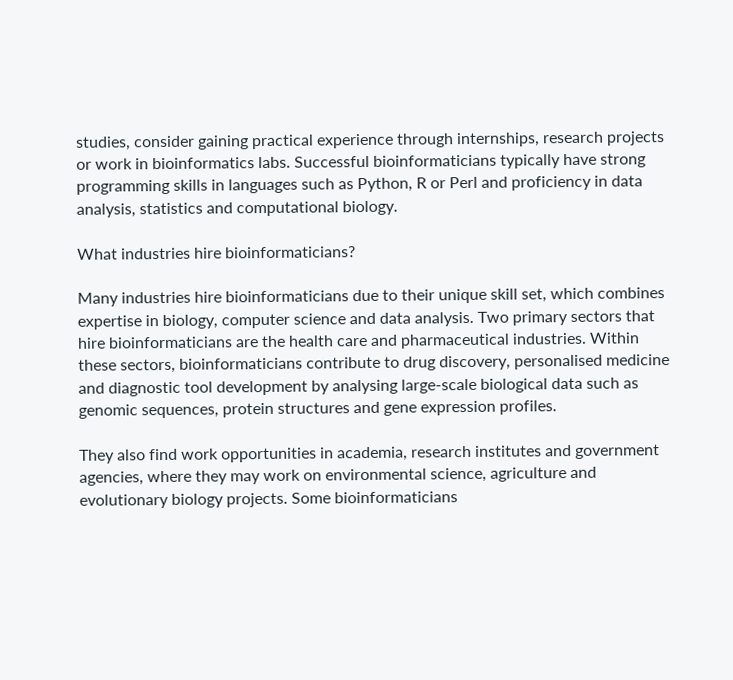studies, consider gaining practical experience through internships, research projects or work in bioinformatics labs. Successful bioinformaticians typically have strong programming skills in languages such as Python, R or Perl and proficiency in data analysis, statistics and computational biology.

What industries hire bioinformaticians?

Many industries hire bioinformaticians due to their unique skill set, which combines expertise in biology, computer science and data analysis. Two primary sectors that hire bioinformaticians are the health care and pharmaceutical industries. Within these sectors, bioinformaticians contribute to drug discovery, personalised medicine and diagnostic tool development by analysing large-scale biological data such as genomic sequences, protein structures and gene expression profiles.

They also find work opportunities in academia, research institutes and government agencies, where they may work on environmental science, agriculture and evolutionary biology projects. Some bioinformaticians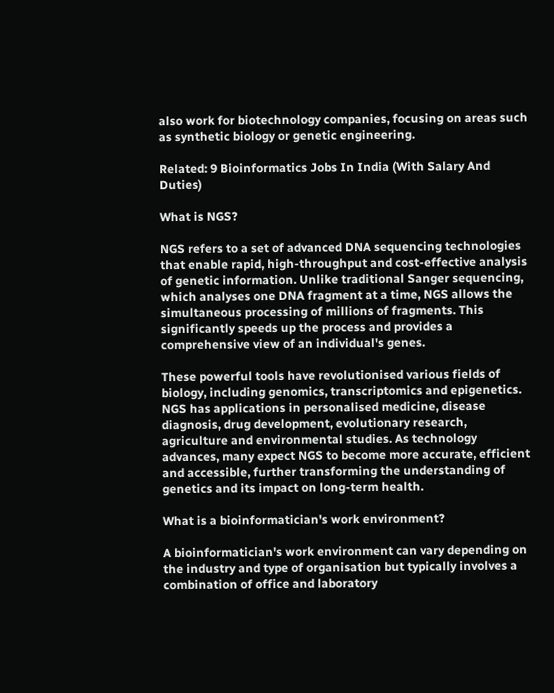also work for biotechnology companies, focusing on areas such as synthetic biology or genetic engineering.

Related: 9 Bioinformatics Jobs In India (With Salary And Duties)

What is NGS?

NGS refers to a set of advanced DNA sequencing technologies that enable rapid, high-throughput and cost-effective analysis of genetic information. Unlike traditional Sanger sequencing, which analyses one DNA fragment at a time, NGS allows the simultaneous processing of millions of fragments. This significantly speeds up the process and provides a comprehensive view of an individual's genes.

These powerful tools have revolutionised various fields of biology, including genomics, transcriptomics and epigenetics. NGS has applications in personalised medicine, disease diagnosis, drug development, evolutionary research, agriculture and environmental studies. As technology advances, many expect NGS to become more accurate, efficient and accessible, further transforming the understanding of genetics and its impact on long-term health.

What is a bioinformatician's work environment?

A bioinformatician's work environment can vary depending on the industry and type of organisation but typically involves a combination of office and laboratory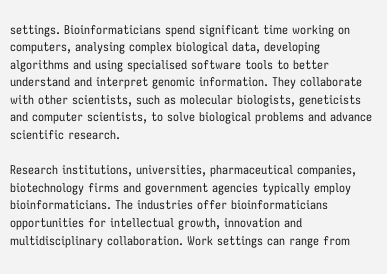settings. Bioinformaticians spend significant time working on computers, analysing complex biological data, developing algorithms and using specialised software tools to better understand and interpret genomic information. They collaborate with other scientists, such as molecular biologists, geneticists and computer scientists, to solve biological problems and advance scientific research.

Research institutions, universities, pharmaceutical companies, biotechnology firms and government agencies typically employ bioinformaticians. The industries offer bioinformaticians opportunities for intellectual growth, innovation and multidisciplinary collaboration. Work settings can range from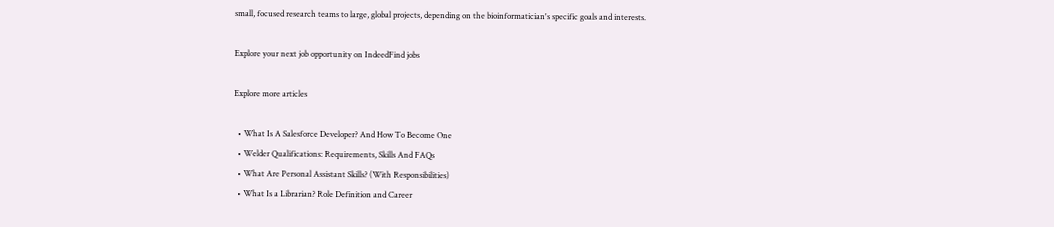small, focused research teams to large, global projects, depending on the bioinformatician's specific goals and interests.

Explore your next job opportunity on IndeedFind jobs

Explore more articles

  • What Is A Salesforce Developer? And How To Become One
  • Welder Qualifications: Requirements, Skills And FAQs
  • What Are Personal Assistant Skills? (With Responsibilities)
  • What Is a Librarian? Role Definition and Career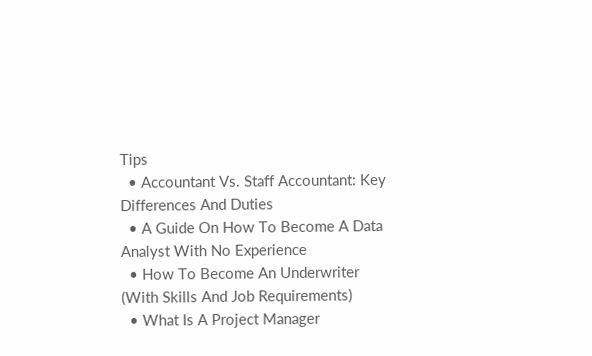Tips
  • Accountant Vs. Staff Accountant: Key Differences And Duties
  • A Guide On How To Become A Data Analyst With No Experience
  • How To Become An Underwriter (With Skills And Job Requirements)
  • What Is A Project Manager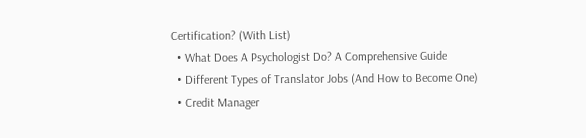Certification? (With List)
  • What Does A Psychologist Do? A Comprehensive Guide
  • Different Types of Translator Jobs (And How to Become One)
  • Credit Manager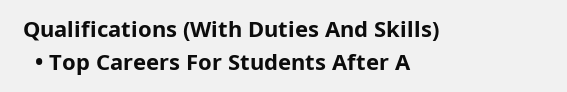Qualifications (With Duties And Skills)
  • Top Careers For Students After A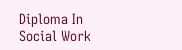Diploma In Social Work